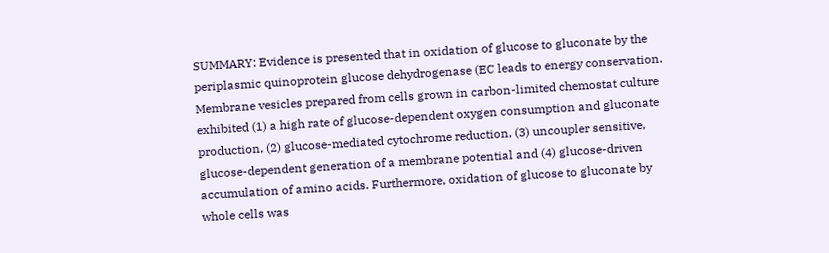SUMMARY: Evidence is presented that in oxidation of glucose to gluconate by the periplasmic quinoprotein glucose dehydrogenase (EC leads to energy conservation. Membrane vesicles prepared from cells grown in carbon-limited chemostat culture exhibited (1) a high rate of glucose-dependent oxygen consumption and gluconate production, (2) glucose-mediated cytochrome reduction, (3) uncoupler sensitive, glucose-dependent generation of a membrane potential and (4) glucose-driven accumulation of amino acids. Furthermore, oxidation of glucose to gluconate by whole cells was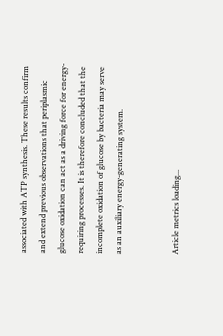associated with ATP synthesis. These results confirm and extend previous observations that periplasmic glucose oxidation can act as a driving force for energy-requiring processes. It is therefore concluded that the incomplete oxidation of glucose by bacteria may serve as an auxiliary energy-generating system.


Article metrics loading...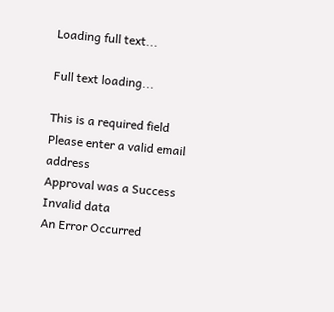Loading full text...

Full text loading...

This is a required field
Please enter a valid email address
Approval was a Success
Invalid data
An Error Occurred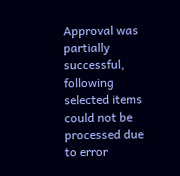Approval was partially successful, following selected items could not be processed due to error